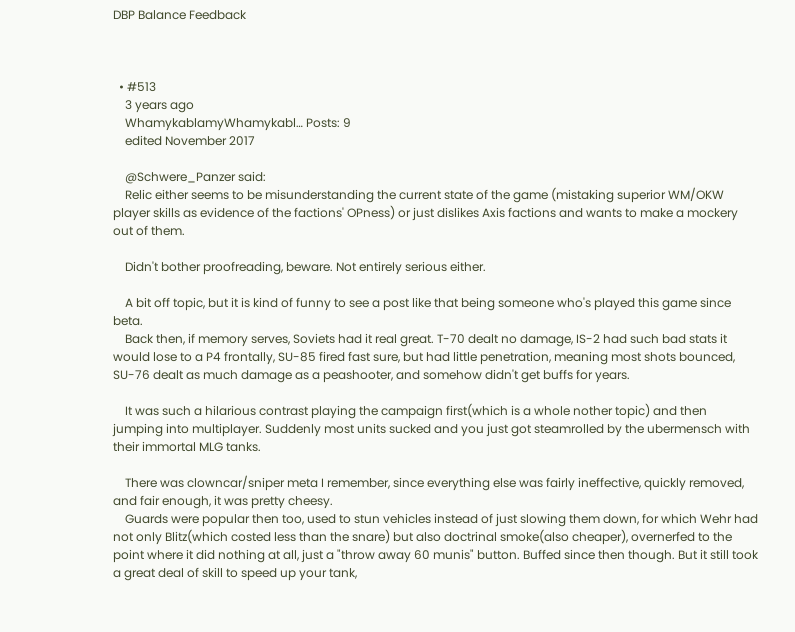DBP Balance Feedback



  • #513
    3 years ago
    WhamykablamyWhamykabl… Posts: 9
    edited November 2017

    @Schwere_Panzer said:
    Relic either seems to be misunderstanding the current state of the game (mistaking superior WM/OKW player skills as evidence of the factions' OPness) or just dislikes Axis factions and wants to make a mockery out of them.

    Didn't bother proofreading, beware. Not entirely serious either.

    A bit off topic, but it is kind of funny to see a post like that being someone who's played this game since beta.
    Back then, if memory serves, Soviets had it real great. T-70 dealt no damage, IS-2 had such bad stats it would lose to a P4 frontally, SU-85 fired fast sure, but had little penetration, meaning most shots bounced, SU-76 dealt as much damage as a peashooter, and somehow didn't get buffs for years.

    It was such a hilarious contrast playing the campaign first(which is a whole nother topic) and then jumping into multiplayer. Suddenly most units sucked and you just got steamrolled by the ubermensch with their immortal MLG tanks.

    There was clowncar/sniper meta I remember, since everything else was fairly ineffective, quickly removed, and fair enough, it was pretty cheesy.
    Guards were popular then too, used to stun vehicles instead of just slowing them down, for which Wehr had not only Blitz(which costed less than the snare) but also doctrinal smoke(also cheaper), overnerfed to the point where it did nothing at all, just a "throw away 60 munis" button. Buffed since then though. But it still took a great deal of skill to speed up your tank,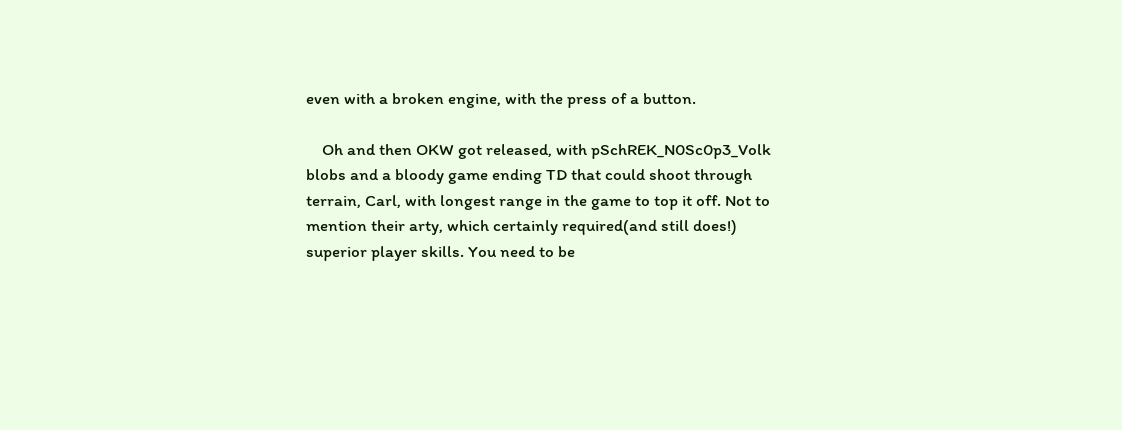even with a broken engine, with the press of a button.

    Oh and then OKW got released, with pSchREK_N0Sc0p3_Volk blobs and a bloody game ending TD that could shoot through terrain, Carl, with longest range in the game to top it off. Not to mention their arty, which certainly required(and still does!) superior player skills. You need to be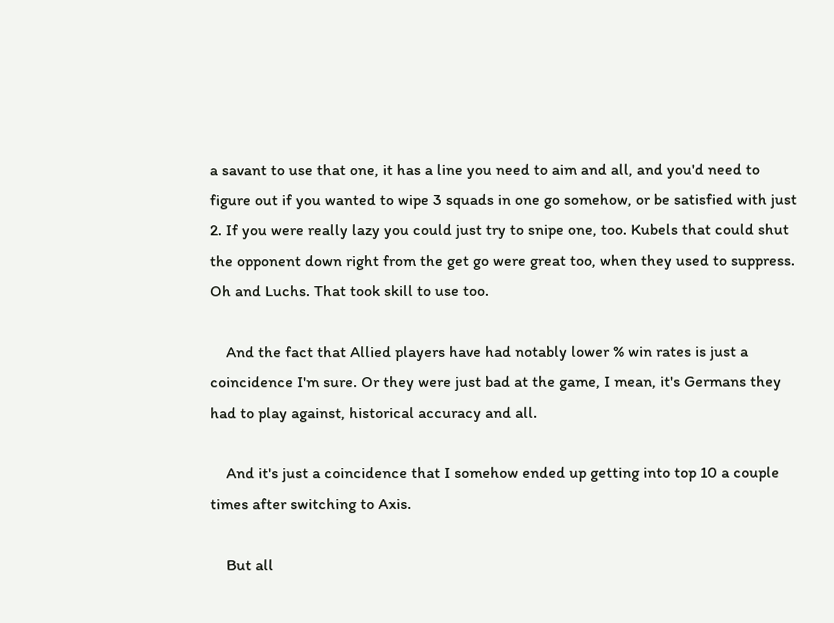a savant to use that one, it has a line you need to aim and all, and you'd need to figure out if you wanted to wipe 3 squads in one go somehow, or be satisfied with just 2. If you were really lazy you could just try to snipe one, too. Kubels that could shut the opponent down right from the get go were great too, when they used to suppress. Oh and Luchs. That took skill to use too.

    And the fact that Allied players have had notably lower % win rates is just a coincidence I'm sure. Or they were just bad at the game, I mean, it's Germans they had to play against, historical accuracy and all.

    And it's just a coincidence that I somehow ended up getting into top 10 a couple times after switching to Axis.

    But all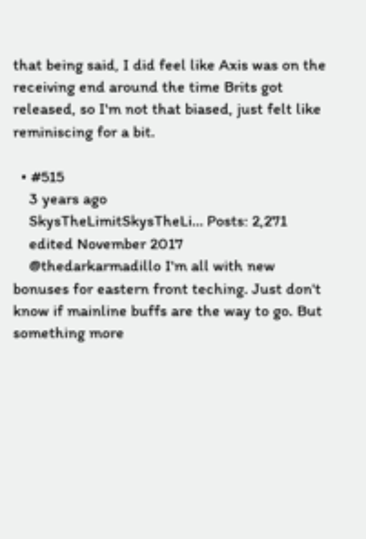that being said, I did feel like Axis was on the receiving end around the time Brits got released, so I'm not that biased, just felt like reminiscing for a bit.

  • #515
    3 years ago
    SkysTheLimitSkysTheLi… Posts: 2,271
    edited November 2017
    @thedarkarmadillo I'm all with new bonuses for eastern front teching. Just don't know if mainline buffs are the way to go. But something more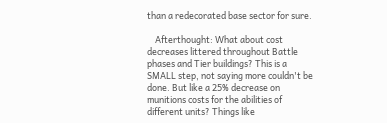than a redecorated base sector for sure.

    Afterthought: What about cost decreases littered throughout Battle phases and Tier buildings? This is a SMALL step, not saying more couldn't be done. But like a 25% decrease on munitions costs for the abilities of different units? Things like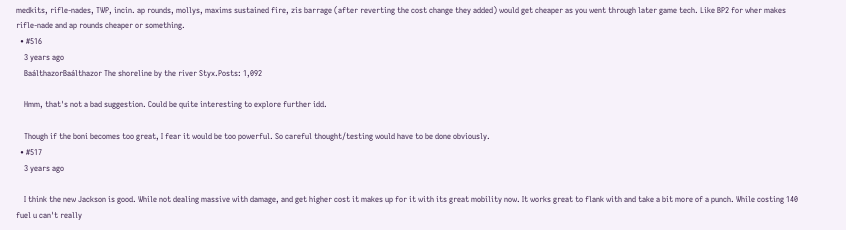medkits, rifle-nades, TWP, incin. ap rounds, mollys, maxims sustained fire, zis barrage (after reverting the cost change they added) would get cheaper as you went through later game tech. Like BP2 for wher makes rifle-nade and ap rounds cheaper or something.
  • #516
    3 years ago
    BaálthazorBaálthazor The shoreline by the river Styx.Posts: 1,092

    Hmm, that's not a bad suggestion. Could be quite interesting to explore further idd.

    Though if the boni becomes too great, I fear it would be too powerful. So careful thought/testing would have to be done obviously.
  • #517
    3 years ago

    I think the new Jackson is good. While not dealing massive with damage, and get higher cost it makes up for it with its great mobility now. It works great to flank with and take a bit more of a punch. While costing 140 fuel u can't really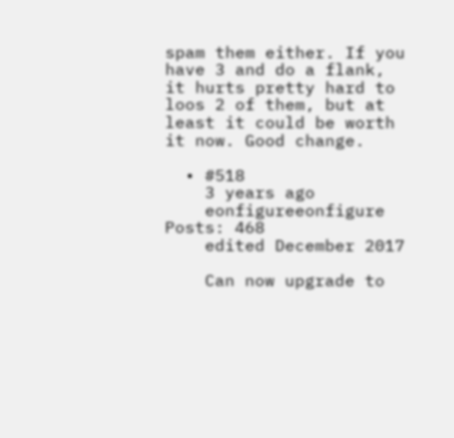spam them either. If you have 3 and do a flank, it hurts pretty hard to loos 2 of them, but at least it could be worth it now. Good change.

  • #518
    3 years ago
    eonfigureeonfigure Posts: 468
    edited December 2017

    Can now upgrade to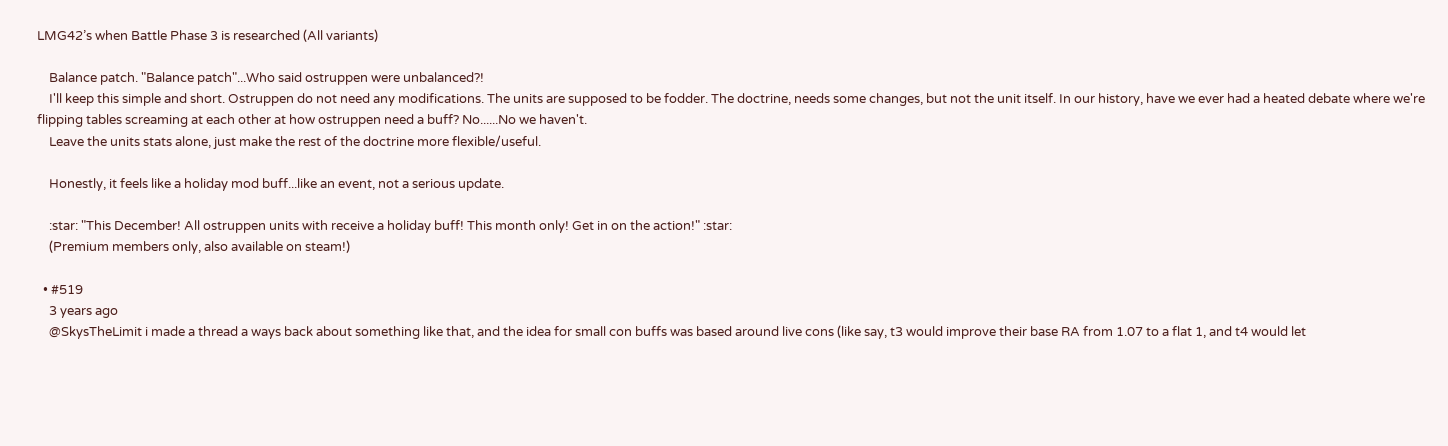LMG42’s when Battle Phase 3 is researched (All variants)

    Balance patch. "Balance patch"...Who said ostruppen were unbalanced?!
    I'll keep this simple and short. Ostruppen do not need any modifications. The units are supposed to be fodder. The doctrine, needs some changes, but not the unit itself. In our history, have we ever had a heated debate where we're flipping tables screaming at each other at how ostruppen need a buff? No......No we haven't.
    Leave the units stats alone, just make the rest of the doctrine more flexible/useful.

    Honestly, it feels like a holiday mod buff...like an event, not a serious update.

    :star: "This December! All ostruppen units with receive a holiday buff! This month only! Get in on the action!" :star:
    (Premium members only, also available on steam!)

  • #519
    3 years ago
    @SkysTheLimit i made a thread a ways back about something like that, and the idea for small con buffs was based around live cons (like say, t3 would improve their base RA from 1.07 to a flat 1, and t4 would let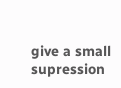give a small supression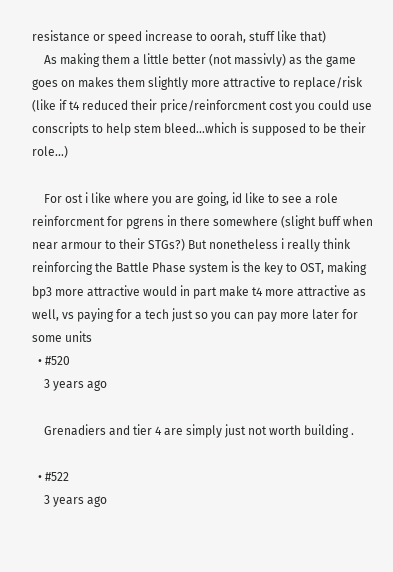resistance or speed increase to oorah, stuff like that)
    As making them a little better (not massivly) as the game goes on makes them slightly more attractive to replace/risk (like if t4 reduced their price/reinforcment cost you could use conscripts to help stem bleed...which is supposed to be their role...)

    For ost i like where you are going, id like to see a role reinforcment for pgrens in there somewhere (slight buff when near armour to their STGs?) But nonetheless i really think reinforcing the Battle Phase system is the key to OST, making bp3 more attractive would in part make t4 more attractive as well, vs paying for a tech just so you can pay more later for some units
  • #520
    3 years ago

    Grenadiers and tier 4 are simply just not worth building .

  • #522
    3 years ago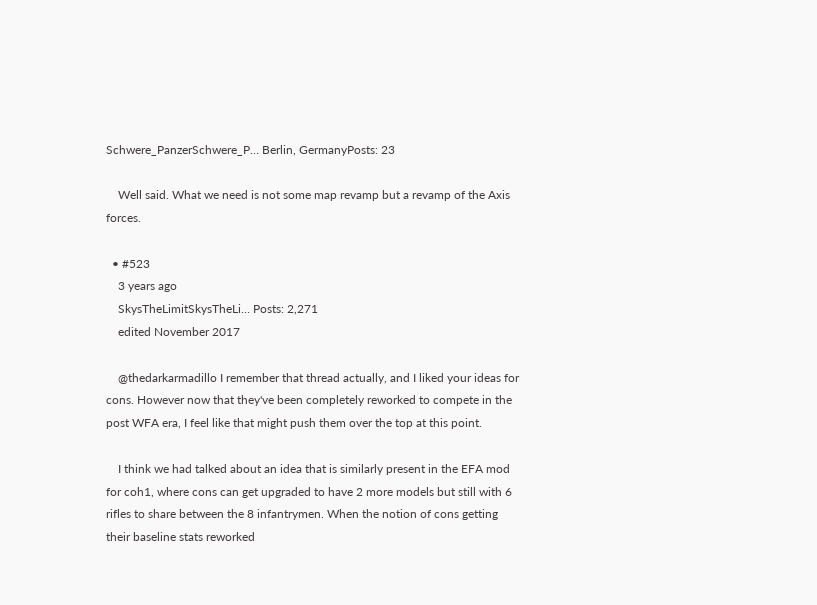Schwere_PanzerSchwere_P… Berlin, GermanyPosts: 23

    Well said. What we need is not some map revamp but a revamp of the Axis forces.

  • #523
    3 years ago
    SkysTheLimitSkysTheLi… Posts: 2,271
    edited November 2017

    @thedarkarmadillo I remember that thread actually, and I liked your ideas for cons. However now that they've been completely reworked to compete in the post WFA era, I feel like that might push them over the top at this point.

    I think we had talked about an idea that is similarly present in the EFA mod for coh1, where cons can get upgraded to have 2 more models but still with 6 rifles to share between the 8 infantrymen. When the notion of cons getting their baseline stats reworked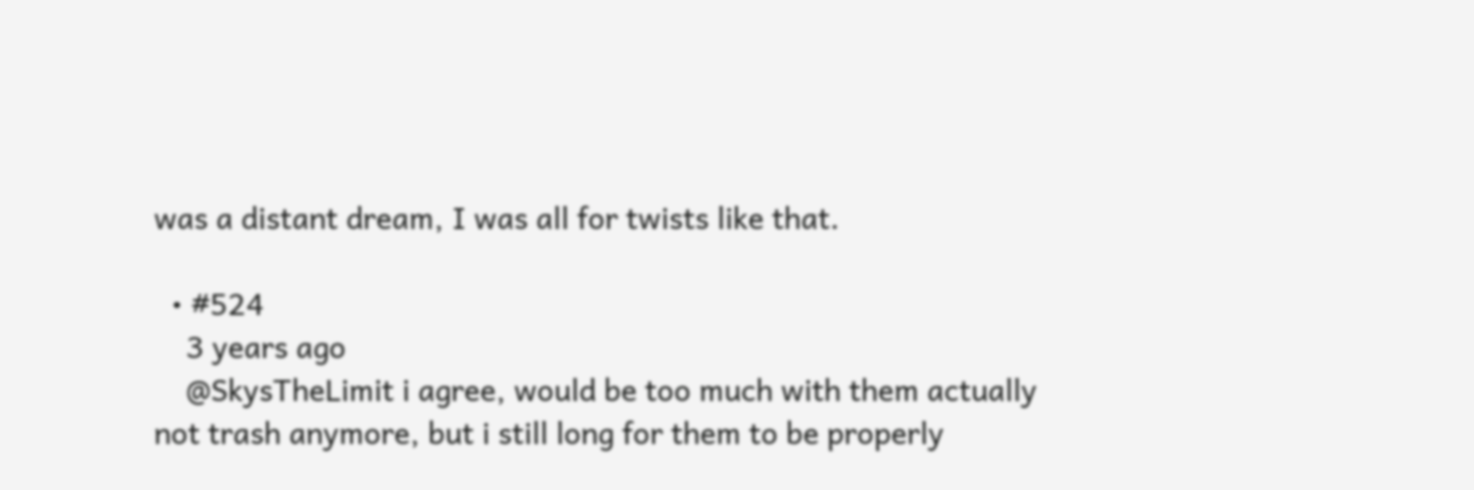was a distant dream, I was all for twists like that.

  • #524
    3 years ago
    @SkysTheLimit i agree, would be too much with them actually not trash anymore, but i still long for them to be properly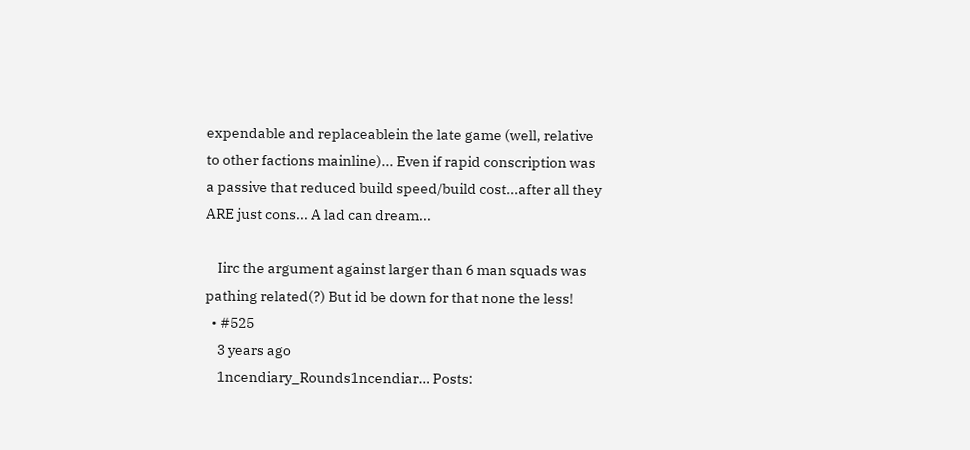expendable and replaceablein the late game (well, relative to other factions mainline)... Even if rapid conscription was a passive that reduced build speed/build cost...after all they ARE just cons... A lad can dream...

    Iirc the argument against larger than 6 man squads was pathing related(?) But id be down for that none the less!
  • #525
    3 years ago
    1ncendiary_Rounds1ncendiar… Posts: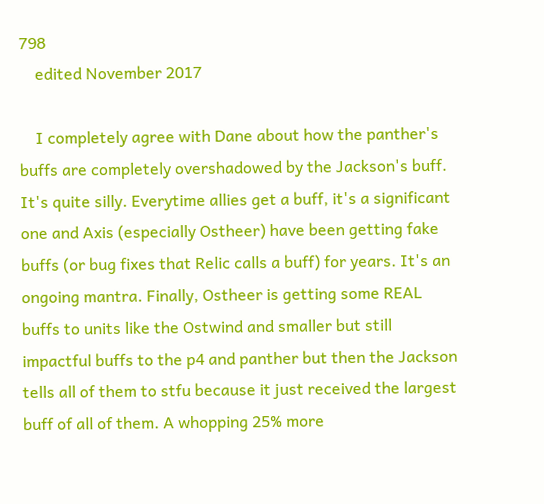798
    edited November 2017

    I completely agree with Dane about how the panther's buffs are completely overshadowed by the Jackson's buff. It's quite silly. Everytime allies get a buff, it's a significant one and Axis (especially Ostheer) have been getting fake buffs (or bug fixes that Relic calls a buff) for years. It's an ongoing mantra. Finally, Ostheer is getting some REAL buffs to units like the Ostwind and smaller but still impactful buffs to the p4 and panther but then the Jackson tells all of them to stfu because it just received the largest buff of all of them. A whopping 25% more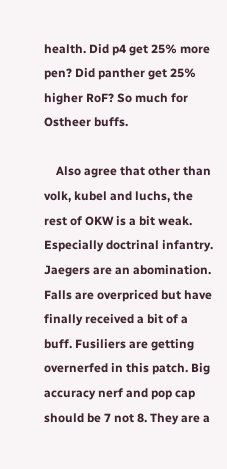health. Did p4 get 25% more pen? Did panther get 25% higher RoF? So much for Ostheer buffs.

    Also agree that other than volk, kubel and luchs, the rest of OKW is a bit weak. Especially doctrinal infantry. Jaegers are an abomination. Falls are overpriced but have finally received a bit of a buff. Fusiliers are getting overnerfed in this patch. Big accuracy nerf and pop cap should be 7 not 8. They are a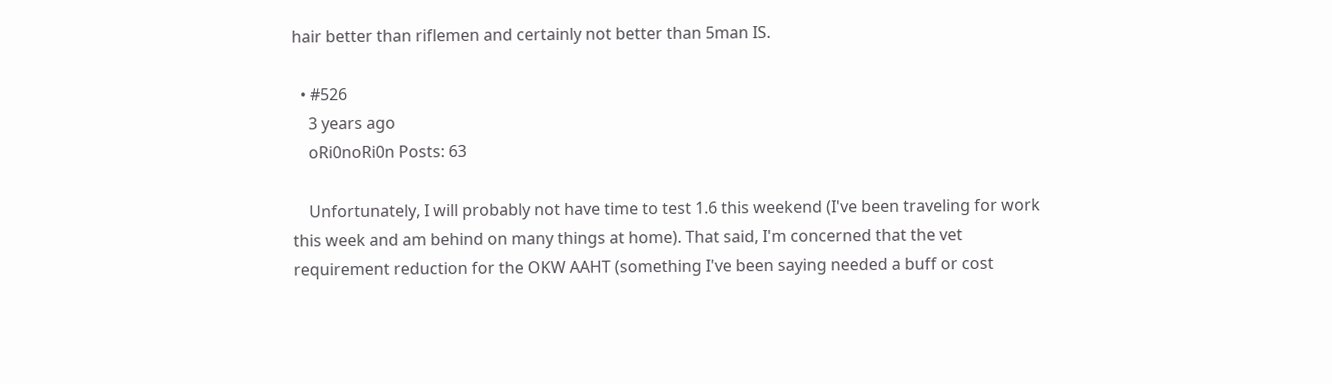hair better than riflemen and certainly not better than 5man IS.

  • #526
    3 years ago
    oRi0noRi0n Posts: 63

    Unfortunately, I will probably not have time to test 1.6 this weekend (I've been traveling for work this week and am behind on many things at home). That said, I'm concerned that the vet requirement reduction for the OKW AAHT (something I've been saying needed a buff or cost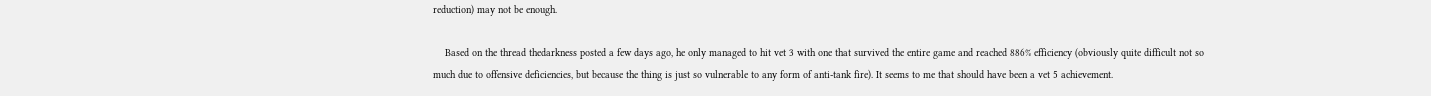reduction) may not be enough.

    Based on the thread thedarkness posted a few days ago, he only managed to hit vet 3 with one that survived the entire game and reached 886% efficiency (obviously quite difficult not so much due to offensive deficiencies, but because the thing is just so vulnerable to any form of anti-tank fire). It seems to me that should have been a vet 5 achievement.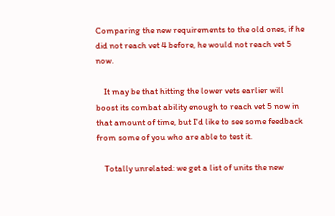Comparing the new requirements to the old ones, if he did not reach vet 4 before, he would not reach vet 5 now.

    It may be that hitting the lower vets earlier will boost its combat ability enough to reach vet 5 now in that amount of time, but I'd like to see some feedback from some of you who are able to test it.

    Totally unrelated: we get a list of units the new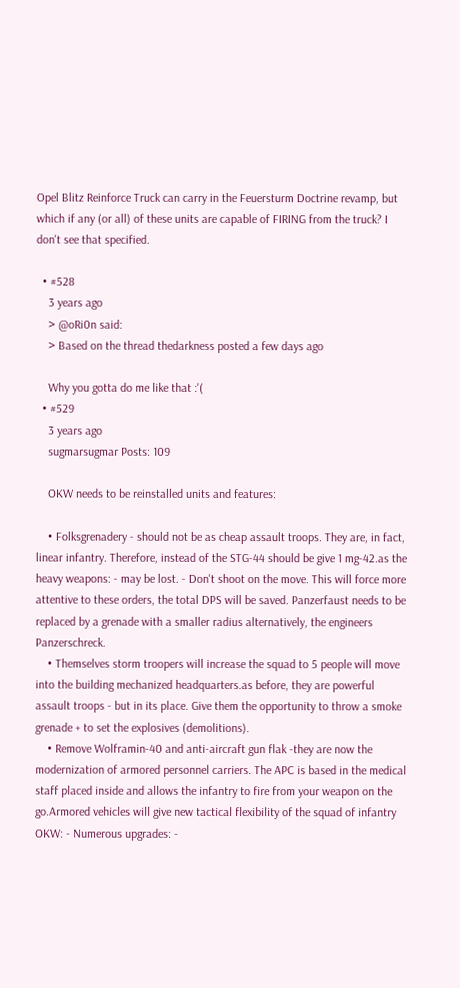Opel Blitz Reinforce Truck can carry in the Feuersturm Doctrine revamp, but which if any (or all) of these units are capable of FIRING from the truck? I don't see that specified.

  • #528
    3 years ago
    > @oRi0n said:
    > Based on the thread thedarkness posted a few days ago

    Why you gotta do me like that :'(
  • #529
    3 years ago
    sugmarsugmar Posts: 109

    OKW needs to be reinstalled units and features:

    • Folksgrenadery - should not be as cheap assault troops. They are, in fact, linear infantry. Therefore, instead of the STG-44 should be give 1 mg-42.as the heavy weapons: - may be lost. - Don't shoot on the move. This will force more attentive to these orders, the total DPS will be saved. Panzerfaust needs to be replaced by a grenade with a smaller radius alternatively, the engineers Panzerschreck.
    • Themselves storm troopers will increase the squad to 5 people will move into the building mechanized headquarters.as before, they are powerful assault troops - but in its place. Give them the opportunity to throw a smoke grenade + to set the explosives (demolitions).
    • Remove Wolframin-40 and anti-aircraft gun flak -they are now the modernization of armored personnel carriers. The APC is based in the medical staff placed inside and allows the infantry to fire from your weapon on the go.Armored vehicles will give new tactical flexibility of the squad of infantry OKW: - Numerous upgrades: -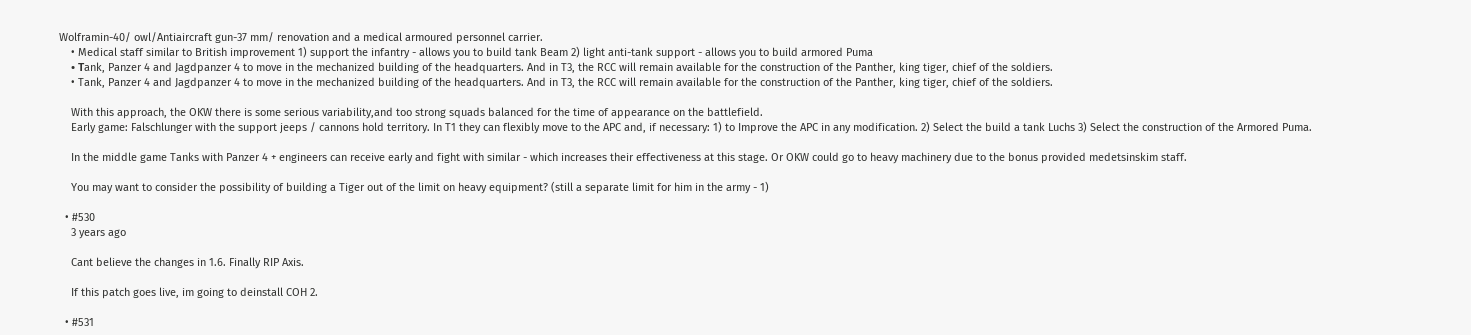Wolframin-40/ owl/Antiaircraft gun-37 mm/ renovation and a medical armoured personnel carrier.
    • Medical staff similar to British improvement 1) support the infantry - allows you to build tank Beam 2) light anti-tank support - allows you to build armored Puma
    • Тank, Panzer 4 and Jagdpanzer 4 to move in the mechanized building of the headquarters. And in T3, the RCC will remain available for the construction of the Panther, king tiger, chief of the soldiers.
    • Tank, Panzer 4 and Jagdpanzer 4 to move in the mechanized building of the headquarters. And in T3, the RCC will remain available for the construction of the Panther, king tiger, chief of the soldiers.

    With this approach, the OKW there is some serious variability,and too strong squads balanced for the time of appearance on the battlefield.
    Early game: Falschlunger with the support jeeps / cannons hold territory. In T1 they can flexibly move to the APC and, if necessary: 1) to Improve the APC in any modification. 2) Select the build a tank Luchs 3) Select the construction of the Armored Puma.

    In the middle game Tanks with Panzer 4 + engineers can receive early and fight with similar - which increases their effectiveness at this stage. Or OKW could go to heavy machinery due to the bonus provided medetsinskim staff.

    You may want to consider the possibility of building a Tiger out of the limit on heavy equipment? (still a separate limit for him in the army - 1)

  • #530
    3 years ago

    Cant believe the changes in 1.6. Finally RIP Axis.

    If this patch goes live, im going to deinstall COH 2.

  • #531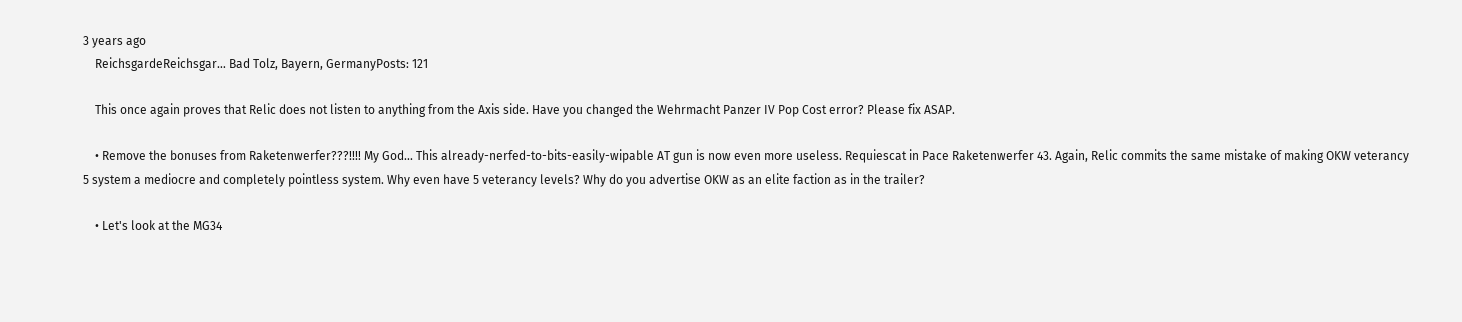3 years ago
    ReichsgardeReichsgar… Bad Tolz, Bayern, GermanyPosts: 121

    This once again proves that Relic does not listen to anything from the Axis side. Have you changed the Wehrmacht Panzer IV Pop Cost error? Please fix ASAP.

    • Remove the bonuses from Raketenwerfer???!!!! My God... This already-nerfed-to-bits-easily-wipable AT gun is now even more useless. Requiescat in Pace Raketenwerfer 43. Again, Relic commits the same mistake of making OKW veterancy 5 system a mediocre and completely pointless system. Why even have 5 veterancy levels? Why do you advertise OKW as an elite faction as in the trailer?

    • Let's look at the MG34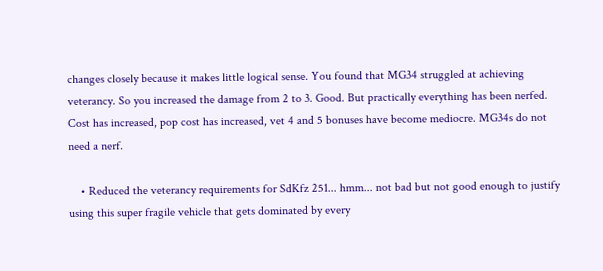changes closely because it makes little logical sense. You found that MG34 struggled at achieving veterancy. So you increased the damage from 2 to 3. Good. But practically everything has been nerfed. Cost has increased, pop cost has increased, vet 4 and 5 bonuses have become mediocre. MG34s do not need a nerf.

    • Reduced the veterancy requirements for SdKfz 251... hmm... not bad but not good enough to justify using this super fragile vehicle that gets dominated by every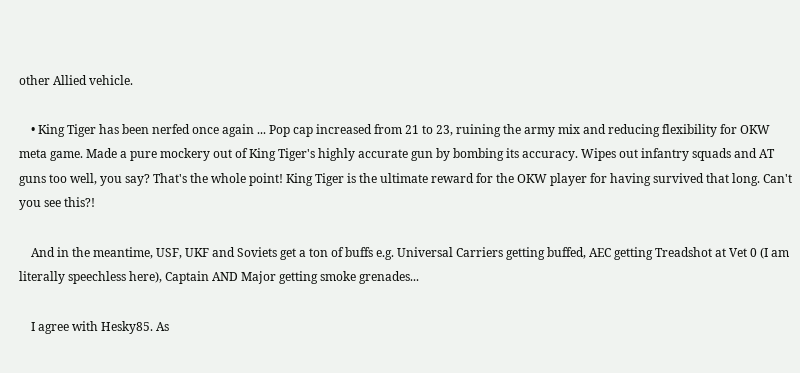other Allied vehicle.

    • King Tiger has been nerfed once again ... Pop cap increased from 21 to 23, ruining the army mix and reducing flexibility for OKW meta game. Made a pure mockery out of King Tiger's highly accurate gun by bombing its accuracy. Wipes out infantry squads and AT guns too well, you say? That's the whole point! King Tiger is the ultimate reward for the OKW player for having survived that long. Can't you see this?!

    And in the meantime, USF, UKF and Soviets get a ton of buffs e.g. Universal Carriers getting buffed, AEC getting Treadshot at Vet 0 (I am literally speechless here), Captain AND Major getting smoke grenades...

    I agree with Hesky85. As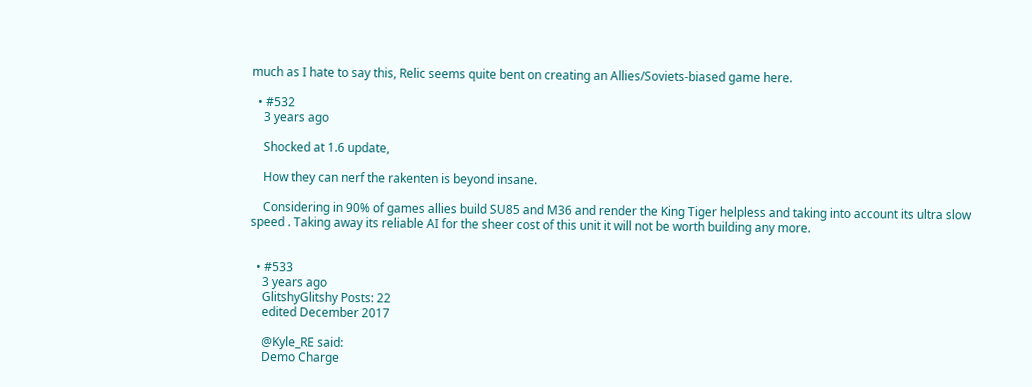much as I hate to say this, Relic seems quite bent on creating an Allies/Soviets-biased game here.

  • #532
    3 years ago

    Shocked at 1.6 update,

    How they can nerf the rakenten is beyond insane.

    Considering in 90% of games allies build SU85 and M36 and render the King Tiger helpless and taking into account its ultra slow speed . Taking away its reliable AI for the sheer cost of this unit it will not be worth building any more.


  • #533
    3 years ago
    GlitshyGlitshy Posts: 22
    edited December 2017

    @Kyle_RE said:
    Demo Charge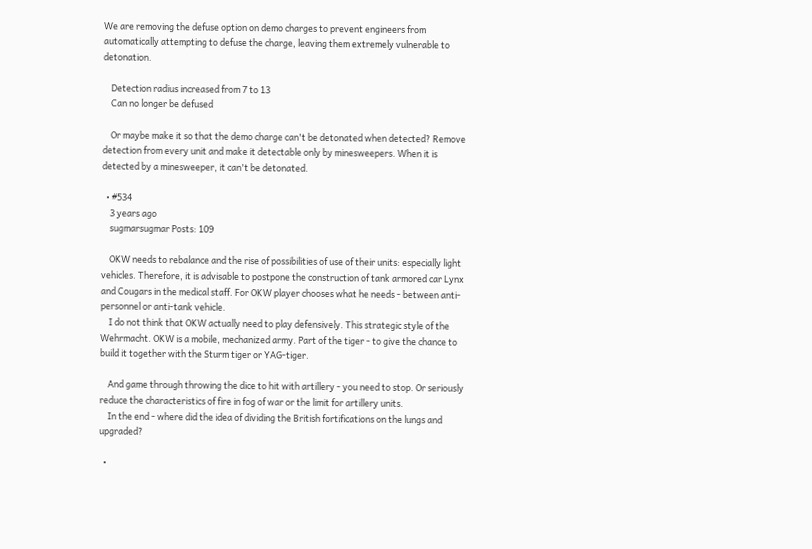We are removing the defuse option on demo charges to prevent engineers from automatically attempting to defuse the charge, leaving them extremely vulnerable to detonation.

    Detection radius increased from 7 to 13
    Can no longer be defused

    Or maybe make it so that the demo charge can't be detonated when detected? Remove detection from every unit and make it detectable only by minesweepers. When it is detected by a minesweeper, it can't be detonated.

  • #534
    3 years ago
    sugmarsugmar Posts: 109

    OKW needs to rebalance and the rise of possibilities of use of their units: especially light vehicles. Therefore, it is advisable to postpone the construction of tank armored car Lynx and Cougars in the medical staff. For OKW player chooses what he needs - between anti-personnel or anti-tank vehicle.
    I do not think that OKW actually need to play defensively. This strategic style of the Wehrmacht. OKW is a mobile, mechanized army. Part of the tiger - to give the chance to build it together with the Sturm tiger or YAG-tiger.

    And game through throwing the dice to hit with artillery - you need to stop. Or seriously reduce the characteristics of fire in fog of war or the limit for artillery units.
    In the end - where did the idea of dividing the British fortifications on the lungs and upgraded?

  •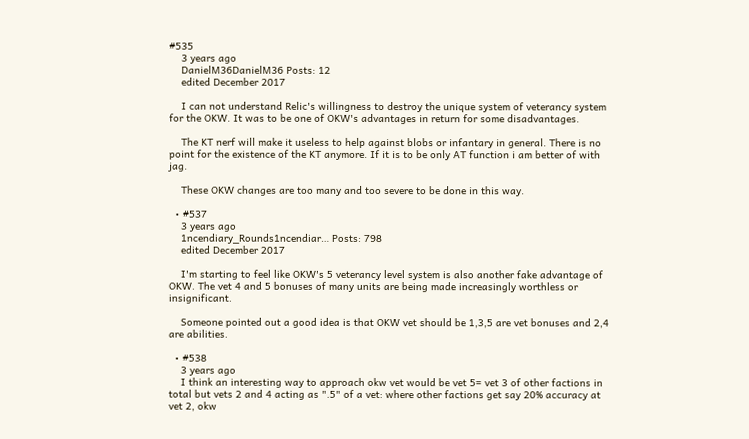#535
    3 years ago
    DanielM36DanielM36 Posts: 12
    edited December 2017

    I can not understand Relic's willingness to destroy the unique system of veterancy system for the OKW. It was to be one of OKW's advantages in return for some disadvantages.

    The KT nerf will make it useless to help against blobs or infantary in general. There is no point for the existence of the KT anymore. If it is to be only AT function i am better of with jag.

    These OKW changes are too many and too severe to be done in this way.

  • #537
    3 years ago
    1ncendiary_Rounds1ncendiar… Posts: 798
    edited December 2017

    I'm starting to feel like OKW's 5 veterancy level system is also another fake advantage of OKW. The vet 4 and 5 bonuses of many units are being made increasingly worthless or insignificant.

    Someone pointed out a good idea is that OKW vet should be 1,3,5 are vet bonuses and 2,4 are abilities.

  • #538
    3 years ago
    I think an interesting way to approach okw vet would be vet 5= vet 3 of other factions in total but vets 2 and 4 acting as ".5" of a vet: where other factions get say 20% accuracy at vet 2, okw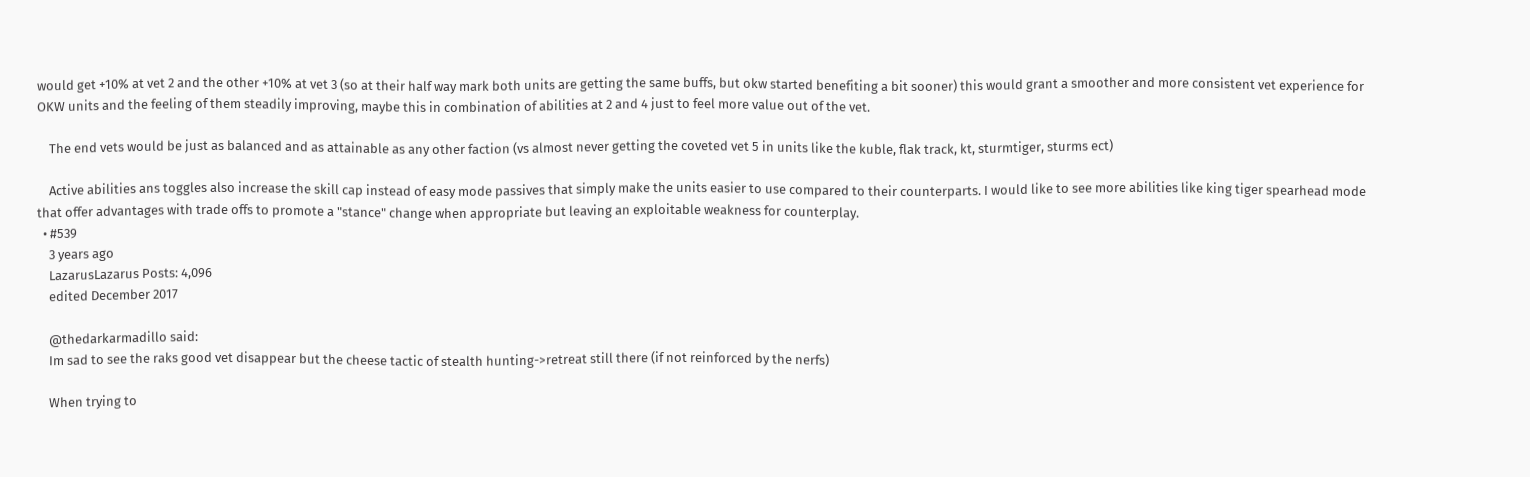would get +10% at vet 2 and the other +10% at vet 3 (so at their half way mark both units are getting the same buffs, but okw started benefiting a bit sooner) this would grant a smoother and more consistent vet experience for OKW units and the feeling of them steadily improving, maybe this in combination of abilities at 2 and 4 just to feel more value out of the vet.

    The end vets would be just as balanced and as attainable as any other faction (vs almost never getting the coveted vet 5 in units like the kuble, flak track, kt, sturmtiger, sturms ect)

    Active abilities ans toggles also increase the skill cap instead of easy mode passives that simply make the units easier to use compared to their counterparts. I would like to see more abilities like king tiger spearhead mode that offer advantages with trade offs to promote a "stance" change when appropriate but leaving an exploitable weakness for counterplay.
  • #539
    3 years ago
    LazarusLazarus Posts: 4,096
    edited December 2017

    @thedarkarmadillo said:
    Im sad to see the raks good vet disappear but the cheese tactic of stealth hunting->retreat still there (if not reinforced by the nerfs)

    When trying to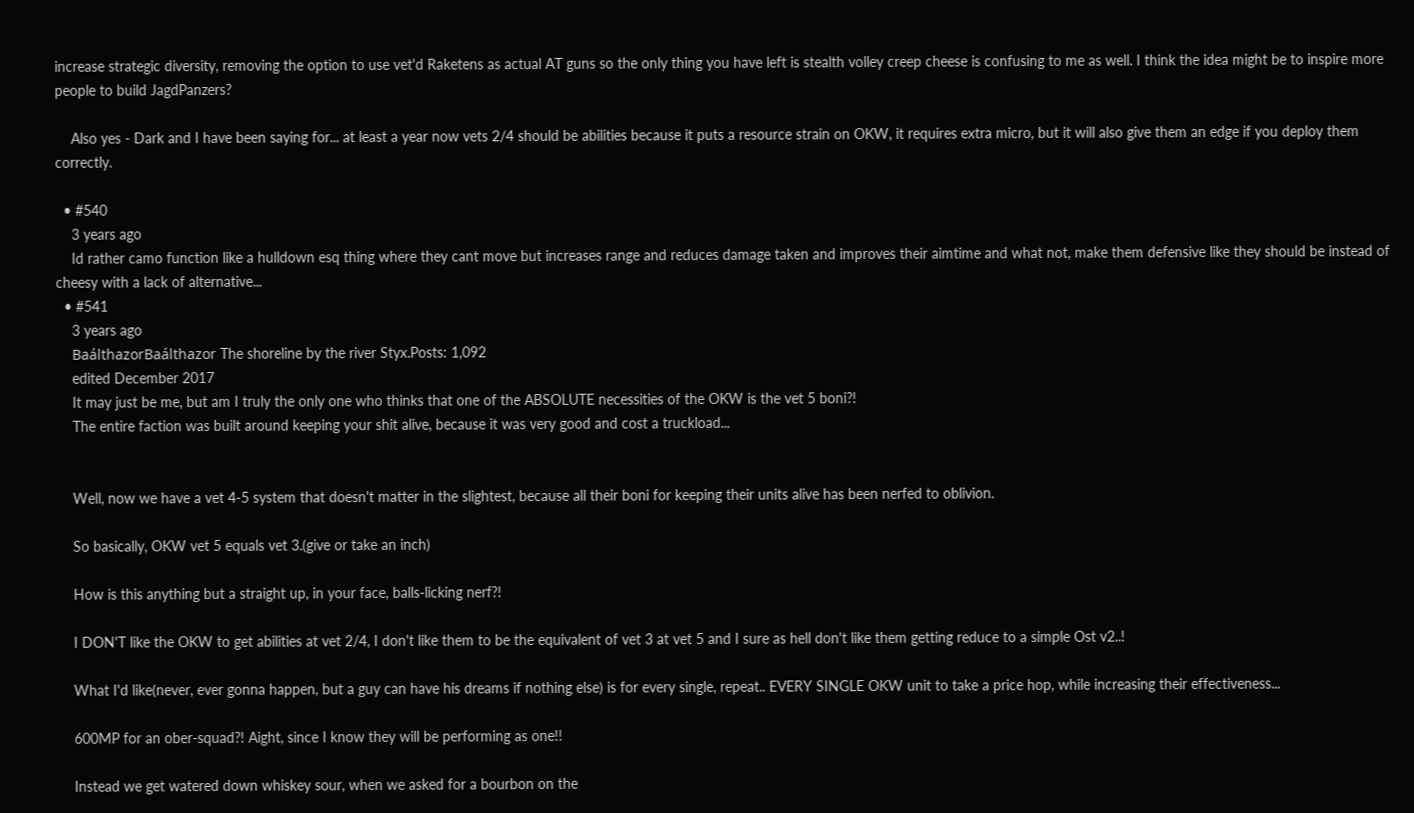increase strategic diversity, removing the option to use vet'd Raketens as actual AT guns so the only thing you have left is stealth volley creep cheese is confusing to me as well. I think the idea might be to inspire more people to build JagdPanzers?

    Also yes - Dark and I have been saying for... at least a year now vets 2/4 should be abilities because it puts a resource strain on OKW, it requires extra micro, but it will also give them an edge if you deploy them correctly.

  • #540
    3 years ago
    Id rather camo function like a hulldown esq thing where they cant move but increases range and reduces damage taken and improves their aimtime and what not, make them defensive like they should be instead of cheesy with a lack of alternative...
  • #541
    3 years ago
    BaálthazorBaálthazor The shoreline by the river Styx.Posts: 1,092
    edited December 2017
    It may just be me, but am I truly the only one who thinks that one of the ABSOLUTE necessities of the OKW is the vet 5 boni?!
    The entire faction was built around keeping your shit alive, because it was very good and cost a truckload...


    Well, now we have a vet 4-5 system that doesn't matter in the slightest, because all their boni for keeping their units alive has been nerfed to oblivion.

    So basically, OKW vet 5 equals vet 3.(give or take an inch)

    How is this anything but a straight up, in your face, balls-licking nerf?!

    I DON'T like the OKW to get abilities at vet 2/4, I don't like them to be the equivalent of vet 3 at vet 5 and I sure as hell don't like them getting reduce to a simple Ost v2..!

    What I'd like(never, ever gonna happen, but a guy can have his dreams if nothing else) is for every single, repeat.. EVERY SINGLE OKW unit to take a price hop, while increasing their effectiveness...

    600MP for an ober-squad?! Aight, since I know they will be performing as one!!

    Instead we get watered down whiskey sour, when we asked for a bourbon on the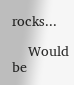rocks...

    Would be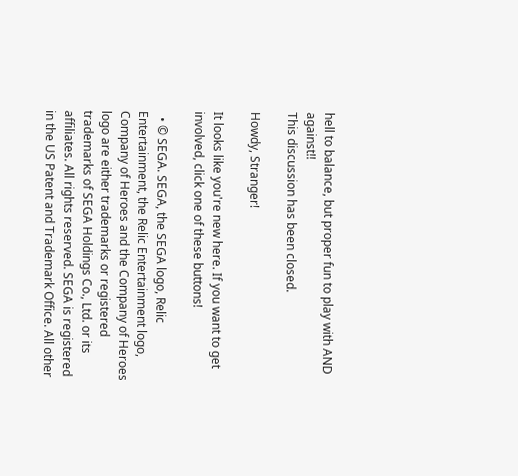hell to balance, but proper fun to play with AND against!!
This discussion has been closed.

Howdy, Stranger!

It looks like you're new here. If you want to get involved, click one of these buttons!

  • © SEGA. SEGA, the SEGA logo, Relic Entertainment, the Relic Entertainment logo, Company of Heroes and the Company of Heroes logo are either trademarks or registered trademarks of SEGA Holdings Co., Ltd. or its affiliates. All rights reserved. SEGA is registered in the US Patent and Trademark Office. All other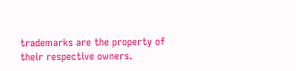trademarks are the property of their respective owners.